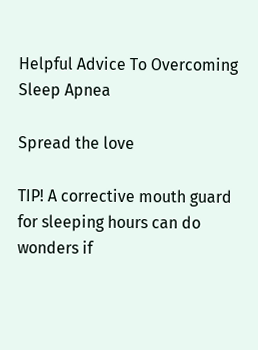Helpful Advice To Overcoming Sleep Apnea

Spread the love

TIP! A corrective mouth guard for sleeping hours can do wonders if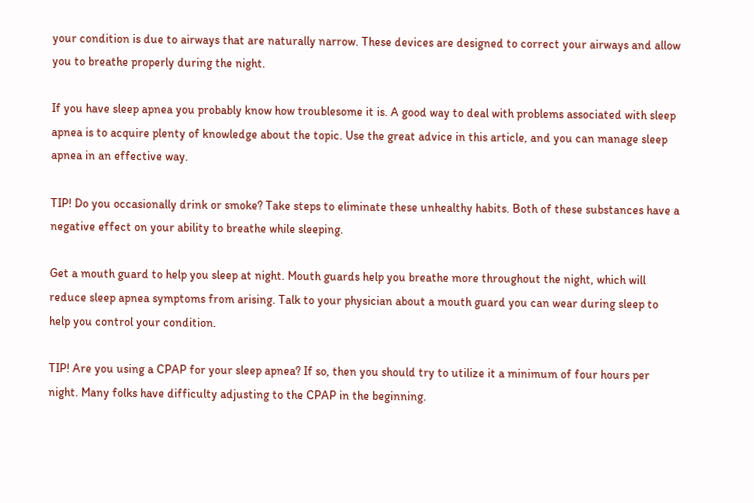your condition is due to airways that are naturally narrow. These devices are designed to correct your airways and allow you to breathe properly during the night.

If you have sleep apnea you probably know how troublesome it is. A good way to deal with problems associated with sleep apnea is to acquire plenty of knowledge about the topic. Use the great advice in this article, and you can manage sleep apnea in an effective way.

TIP! Do you occasionally drink or smoke? Take steps to eliminate these unhealthy habits. Both of these substances have a negative effect on your ability to breathe while sleeping.

Get a mouth guard to help you sleep at night. Mouth guards help you breathe more throughout the night, which will reduce sleep apnea symptoms from arising. Talk to your physician about a mouth guard you can wear during sleep to help you control your condition.

TIP! Are you using a CPAP for your sleep apnea? If so, then you should try to utilize it a minimum of four hours per night. Many folks have difficulty adjusting to the CPAP in the beginning.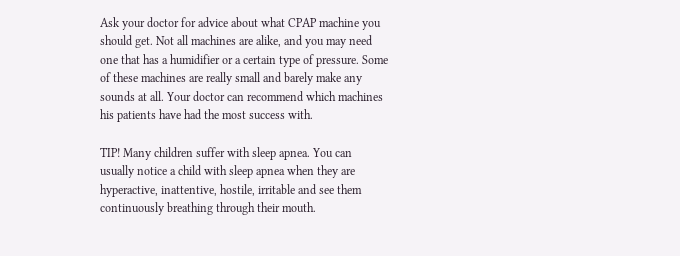Ask your doctor for advice about what CPAP machine you should get. Not all machines are alike, and you may need one that has a humidifier or a certain type of pressure. Some of these machines are really small and barely make any sounds at all. Your doctor can recommend which machines his patients have had the most success with.

TIP! Many children suffer with sleep apnea. You can usually notice a child with sleep apnea when they are hyperactive, inattentive, hostile, irritable and see them continuously breathing through their mouth.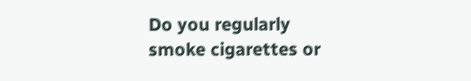Do you regularly smoke cigarettes or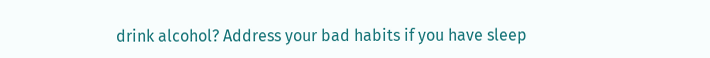drink alcohol? Address your bad habits if you have sleep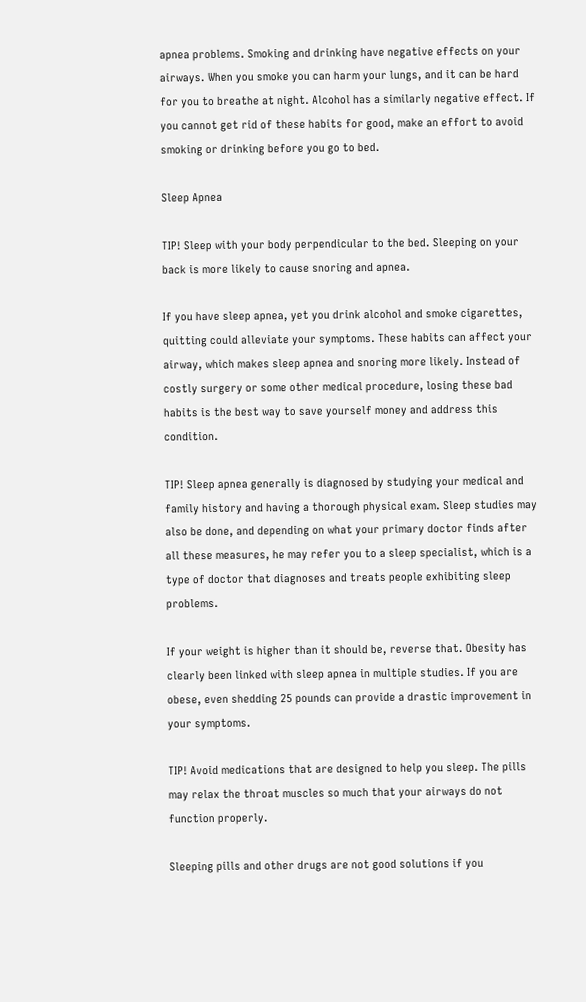apnea problems. Smoking and drinking have negative effects on your airways. When you smoke you can harm your lungs, and it can be hard for you to breathe at night. Alcohol has a similarly negative effect. If you cannot get rid of these habits for good, make an effort to avoid smoking or drinking before you go to bed.

Sleep Apnea

TIP! Sleep with your body perpendicular to the bed. Sleeping on your back is more likely to cause snoring and apnea.

If you have sleep apnea, yet you drink alcohol and smoke cigarettes, quitting could alleviate your symptoms. These habits can affect your airway, which makes sleep apnea and snoring more likely. Instead of costly surgery or some other medical procedure, losing these bad habits is the best way to save yourself money and address this condition.

TIP! Sleep apnea generally is diagnosed by studying your medical and family history and having a thorough physical exam. Sleep studies may also be done, and depending on what your primary doctor finds after all these measures, he may refer you to a sleep specialist, which is a type of doctor that diagnoses and treats people exhibiting sleep problems.

If your weight is higher than it should be, reverse that. Obesity has clearly been linked with sleep apnea in multiple studies. If you are obese, even shedding 25 pounds can provide a drastic improvement in your symptoms.

TIP! Avoid medications that are designed to help you sleep. The pills may relax the throat muscles so much that your airways do not function properly.

Sleeping pills and other drugs are not good solutions if you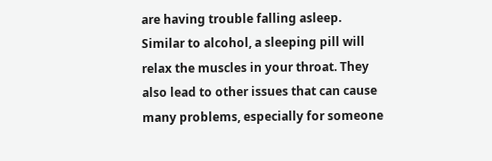are having trouble falling asleep. Similar to alcohol, a sleeping pill will relax the muscles in your throat. They also lead to other issues that can cause many problems, especially for someone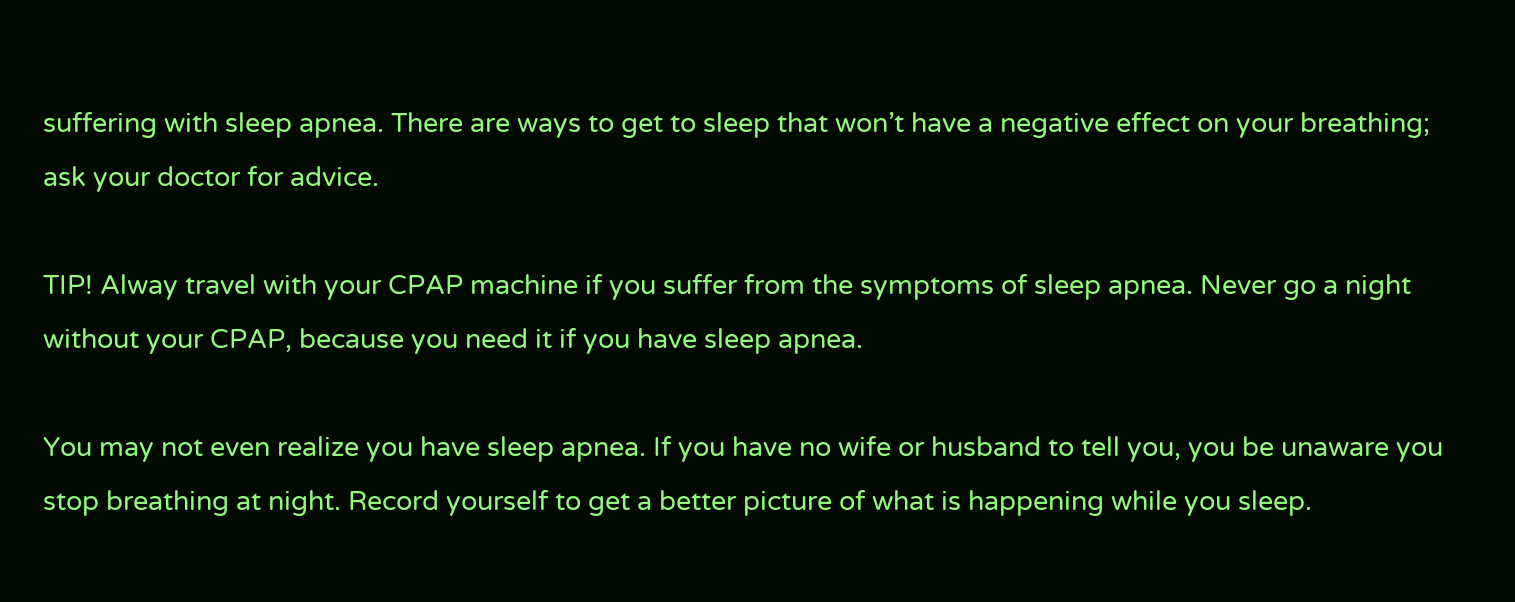suffering with sleep apnea. There are ways to get to sleep that won’t have a negative effect on your breathing; ask your doctor for advice.

TIP! Alway travel with your CPAP machine if you suffer from the symptoms of sleep apnea. Never go a night without your CPAP, because you need it if you have sleep apnea.

You may not even realize you have sleep apnea. If you have no wife or husband to tell you, you be unaware you stop breathing at night. Record yourself to get a better picture of what is happening while you sleep.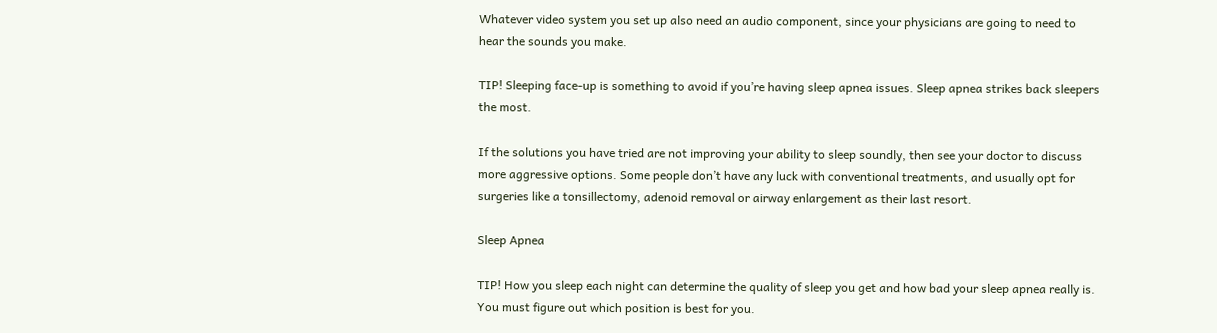Whatever video system you set up also need an audio component, since your physicians are going to need to hear the sounds you make.

TIP! Sleeping face-up is something to avoid if you’re having sleep apnea issues. Sleep apnea strikes back sleepers the most.

If the solutions you have tried are not improving your ability to sleep soundly, then see your doctor to discuss more aggressive options. Some people don’t have any luck with conventional treatments, and usually opt for surgeries like a tonsillectomy, adenoid removal or airway enlargement as their last resort.

Sleep Apnea

TIP! How you sleep each night can determine the quality of sleep you get and how bad your sleep apnea really is. You must figure out which position is best for you.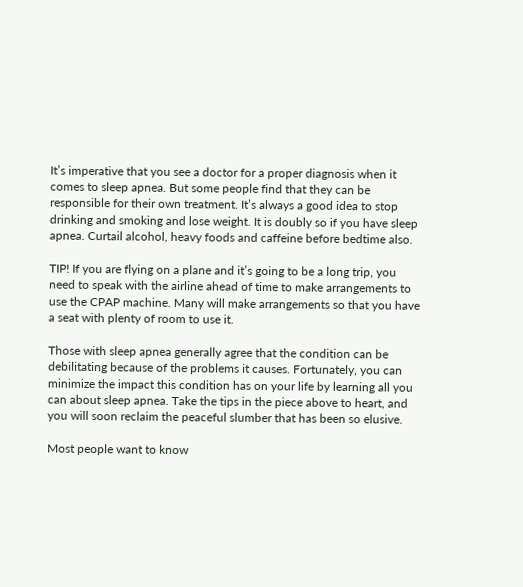It’s imperative that you see a doctor for a proper diagnosis when it comes to sleep apnea. But some people find that they can be responsible for their own treatment. It’s always a good idea to stop drinking and smoking and lose weight. It is doubly so if you have sleep apnea. Curtail alcohol, heavy foods and caffeine before bedtime also.

TIP! If you are flying on a plane and it’s going to be a long trip, you need to speak with the airline ahead of time to make arrangements to use the CPAP machine. Many will make arrangements so that you have a seat with plenty of room to use it.

Those with sleep apnea generally agree that the condition can be debilitating because of the problems it causes. Fortunately, you can minimize the impact this condition has on your life by learning all you can about sleep apnea. Take the tips in the piece above to heart, and you will soon reclaim the peaceful slumber that has been so elusive.

Most people want to know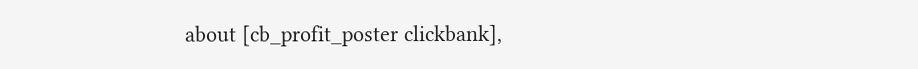about [cb_profit_poster clickbank],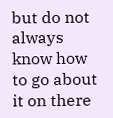but do not always know how to go about it on there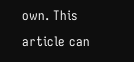own. This article can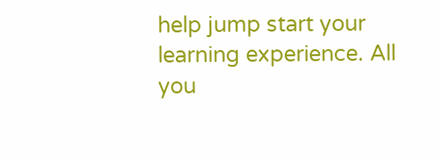help jump start your learning experience. All you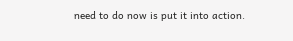need to do now is put it into action.